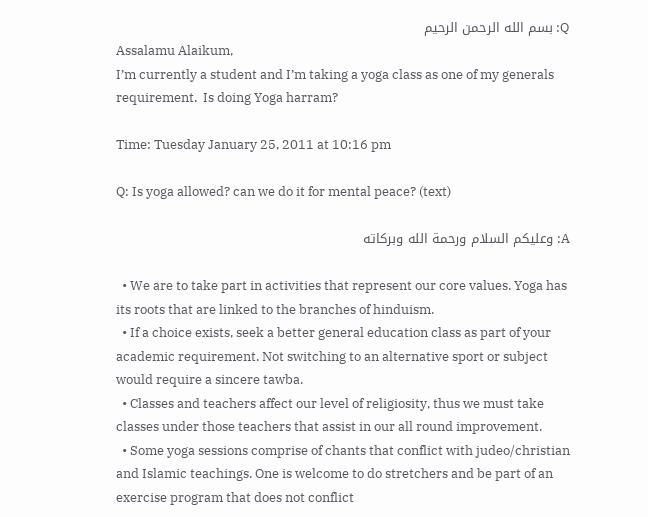Q: بسم الله الرحمن الرحيم
Assalamu Alaikum,
I’m currently a student and I’m taking a yoga class as one of my generals requirement.  Is doing Yoga harram?

Time: Tuesday January 25, 2011 at 10:16 pm

Q: Is yoga allowed? can we do it for mental peace? (text)

A: وعليكم السلام ورحمة الله وبركاته

  • We are to take part in activities that represent our core values. Yoga has its roots that are linked to the branches of hinduism.
  • If a choice exists, seek a better general education class as part of your academic requirement. Not switching to an alternative sport or subject would require a sincere tawba.
  • Classes and teachers affect our level of religiosity, thus we must take classes under those teachers that assist in our all round improvement.
  • Some yoga sessions comprise of chants that conflict with judeo/christian and Islamic teachings. One is welcome to do stretchers and be part of an exercise program that does not conflict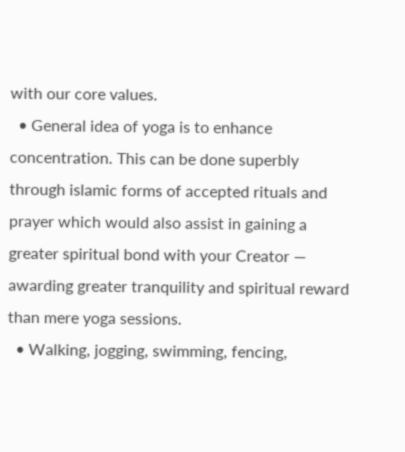with our core values.
  • General idea of yoga is to enhance concentration. This can be done superbly through islamic forms of accepted rituals and prayer which would also assist in gaining a greater spiritual bond with your Creator — awarding greater tranquility and spiritual reward than mere yoga sessions.
  • Walking, jogging, swimming, fencing,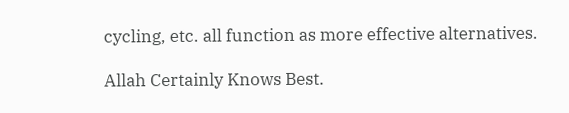cycling, etc. all function as more effective alternatives.

Allah Certainly Knows Best.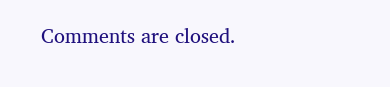Comments are closed.